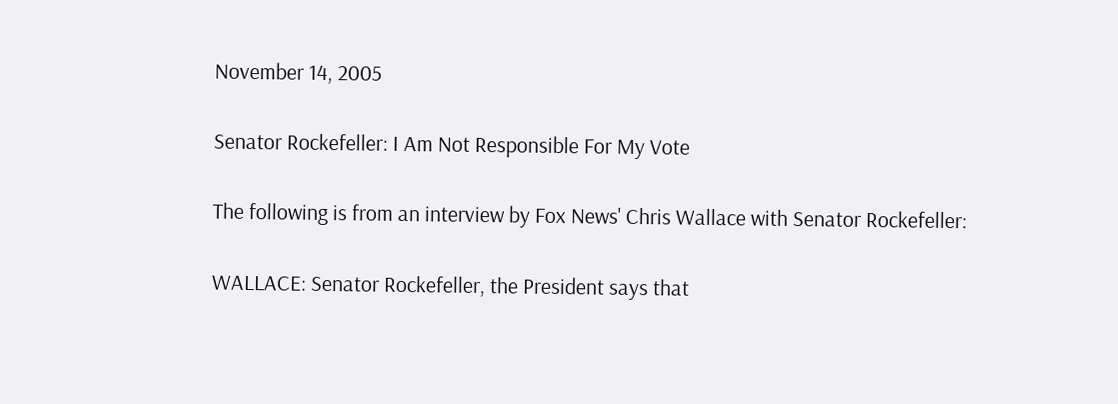November 14, 2005

Senator Rockefeller: I Am Not Responsible For My Vote

The following is from an interview by Fox News' Chris Wallace with Senator Rockefeller:

WALLACE: Senator Rockefeller, the President says that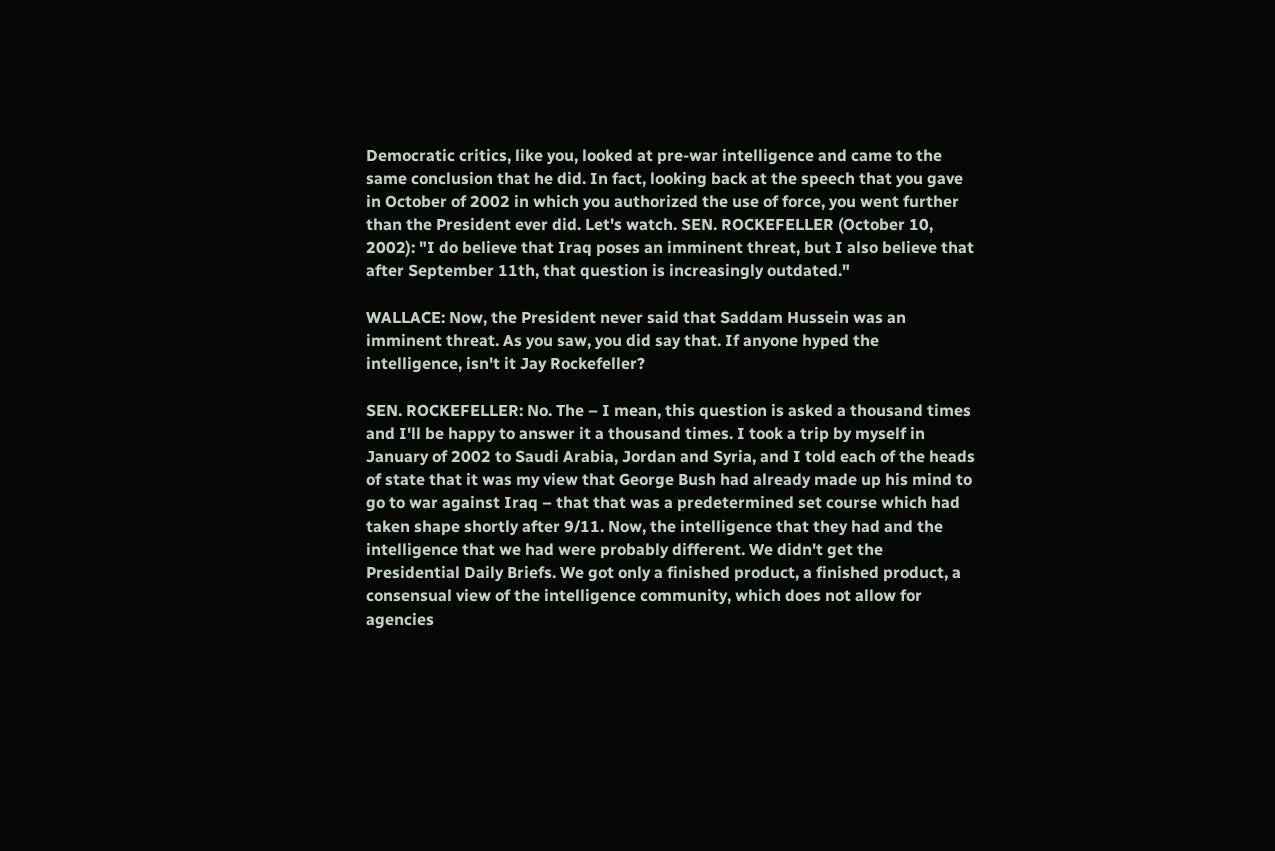Democratic critics, like you, looked at pre-war intelligence and came to the same conclusion that he did. In fact, looking back at the speech that you gave in October of 2002 in which you authorized the use of force, you went further than the President ever did. Let's watch. SEN. ROCKEFELLER (October 10, 2002): "I do believe that Iraq poses an imminent threat, but I also believe that after September 11th, that question is increasingly outdated."

WALLACE: Now, the President never said that Saddam Hussein was an imminent threat. As you saw, you did say that. If anyone hyped the intelligence, isn't it Jay Rockefeller?

SEN. ROCKEFELLER: No. The – I mean, this question is asked a thousand times and I'll be happy to answer it a thousand times. I took a trip by myself in January of 2002 to Saudi Arabia, Jordan and Syria, and I told each of the heads of state that it was my view that George Bush had already made up his mind to go to war against Iraq – that that was a predetermined set course which had taken shape shortly after 9/11. Now, the intelligence that they had and the intelligence that we had were probably different. We didn't get the Presidential Daily Briefs. We got only a finished product, a finished product, a consensual view of the intelligence community, which does not allow for agencies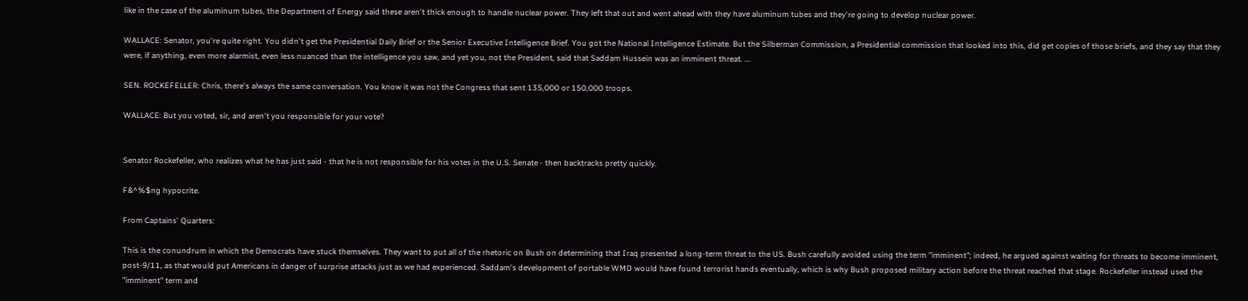like in the case of the aluminum tubes, the Department of Energy said these aren't thick enough to handle nuclear power. They left that out and went ahead with they have aluminum tubes and they're going to develop nuclear power.

WALLACE: Senator, you're quite right. You didn't get the Presidential Daily Brief or the Senior Executive Intelligence Brief. You got the National Intelligence Estimate. But the Silberman Commission, a Presidential commission that looked into this, did get copies of those briefs, and they say that they were, if anything, even more alarmist, even less nuanced than the intelligence you saw, and yet you, not the President, said that Saddam Hussein was an imminent threat. ...

SEN. ROCKEFELLER: Chris, there's always the same conversation. You know it was not the Congress that sent 135,000 or 150,000 troops.

WALLACE: But you voted, sir, and aren't you responsible for your vote?


Senator Rockefeller, who realizes what he has just said - that he is not responsible for his votes in the U.S. Senate - then backtracks pretty quickly.

F&^%$ng hypocrite.

From Captains' Quarters:

This is the conundrum in which the Democrats have stuck themselves. They want to put all of the rhetoric on Bush on determining that Iraq presented a long-term threat to the US. Bush carefully avoided using the term "imminent"; indeed, he argued against waiting for threats to become imminent, post-9/11, as that would put Americans in danger of surprise attacks just as we had experienced. Saddam's development of portable WMD would have found terrorist hands eventually, which is why Bush proposed military action before the threat reached that stage. Rockefeller instead used the "imminent" term and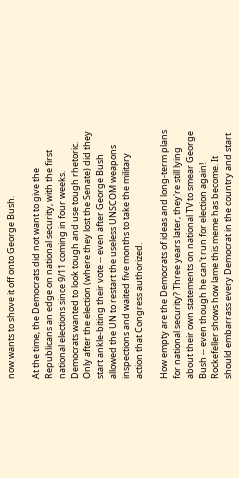now wants to shove it off onto George Bush.

At the time, the Democrats did not want to give the Republicans an edge on national security, with the first national elections since 9/11 coming in four weeks. Democrats wanted to look tough and use tough rhetoric. Only after the election (where they lost the Senate) did they start ankle-biting their vote -- even after George Bush allowed the UN to restart the useless UNSCOM weapons inspections and waited five months to take the military action that Congress authorized.

How empty are the Democrats of ideas and long-term plans for national security? Three years later, they're still lying about their own statements on national TV to smear George Bush -- even though he can't run for election again! Rockefeller shows how lame this meme has become. It should embarrass every Democrat in the country and start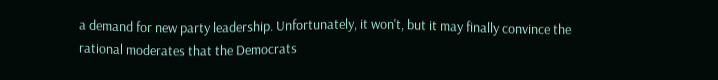a demand for new party leadership. Unfortunately, it won't, but it may finally convince the rational moderates that the Democrats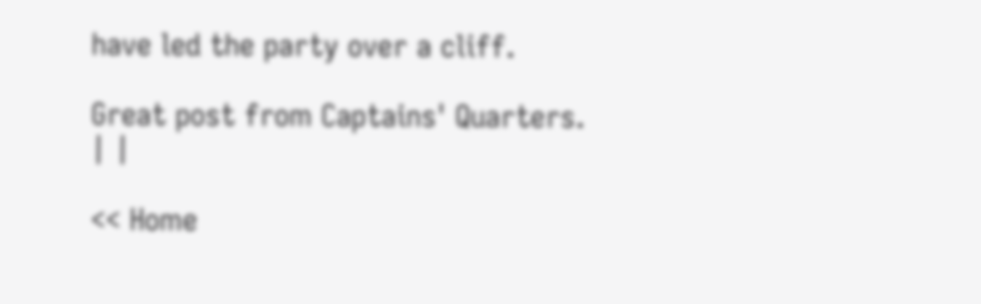have led the party over a cliff.

Great post from Captains' Quarters.
| |

<< Home